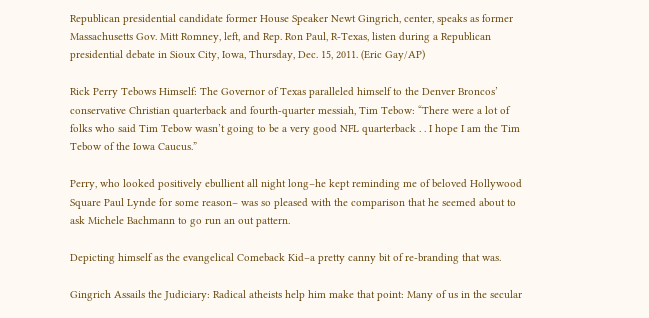Republican presidential candidate former House Speaker Newt Gingrich, center, speaks as former Massachusetts Gov. Mitt Romney, left, and Rep. Ron Paul, R-Texas, listen during a Republican presidential debate in Sioux City, Iowa, Thursday, Dec. 15, 2011. (Eric Gay/AP)

Rick Perry Tebows Himself: The Governor of Texas paralleled himself to the Denver Broncos’ conservative Christian quarterback and fourth-quarter messiah, Tim Tebow: “There were a lot of folks who said Tim Tebow wasn’t going to be a very good NFL quarterback . . I hope I am the Tim Tebow of the Iowa Caucus.”

Perry, who looked positively ebullient all night long–he kept reminding me of beloved Hollywood Square Paul Lynde for some reason– was so pleased with the comparison that he seemed about to ask Michele Bachmann to go run an out pattern.

Depicting himself as the evangelical Comeback Kid–a pretty canny bit of re-branding that was.

Gingrich Assails the Judiciary: Radical atheists help him make that point: Many of us in the secular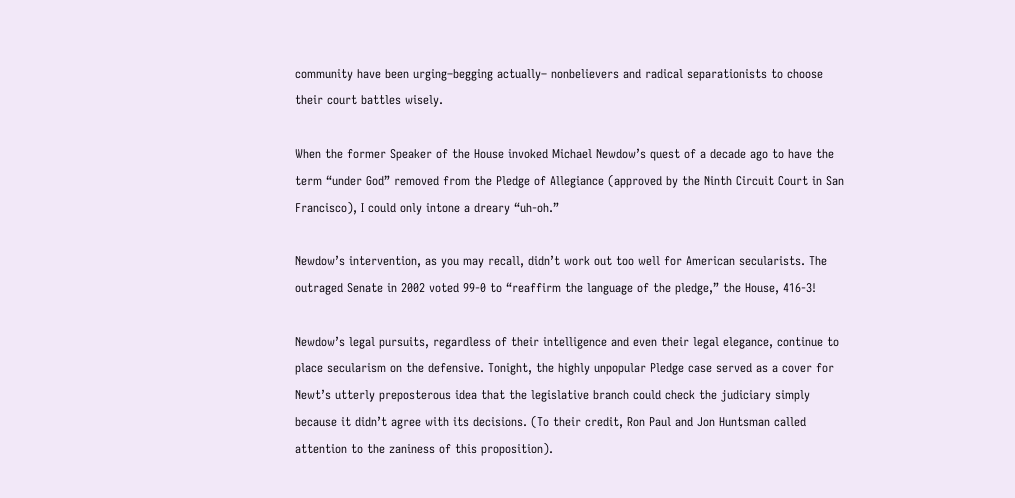community have been urging–begging actually– nonbelievers and radical separationists to choose their court battles wisely.

When the former Speaker of the House invoked Michael Newdow’s quest of a decade ago to have the term “under God” removed from the Pledge of Allegiance (approved by the Ninth Circuit Court in San Francisco), I could only intone a dreary “uh-oh.”

Newdow’s intervention, as you may recall, didn’t work out too well for American secularists. The outraged Senate in 2002 voted 99-0 to “reaffirm the language of the pledge,” the House, 416-3!

Newdow’s legal pursuits, regardless of their intelligence and even their legal elegance, continue to place secularism on the defensive. Tonight, the highly unpopular Pledge case served as a cover for Newt’s utterly preposterous idea that the legislative branch could check the judiciary simply because it didn’t agree with its decisions. (To their credit, Ron Paul and Jon Huntsman called attention to the zaniness of this proposition).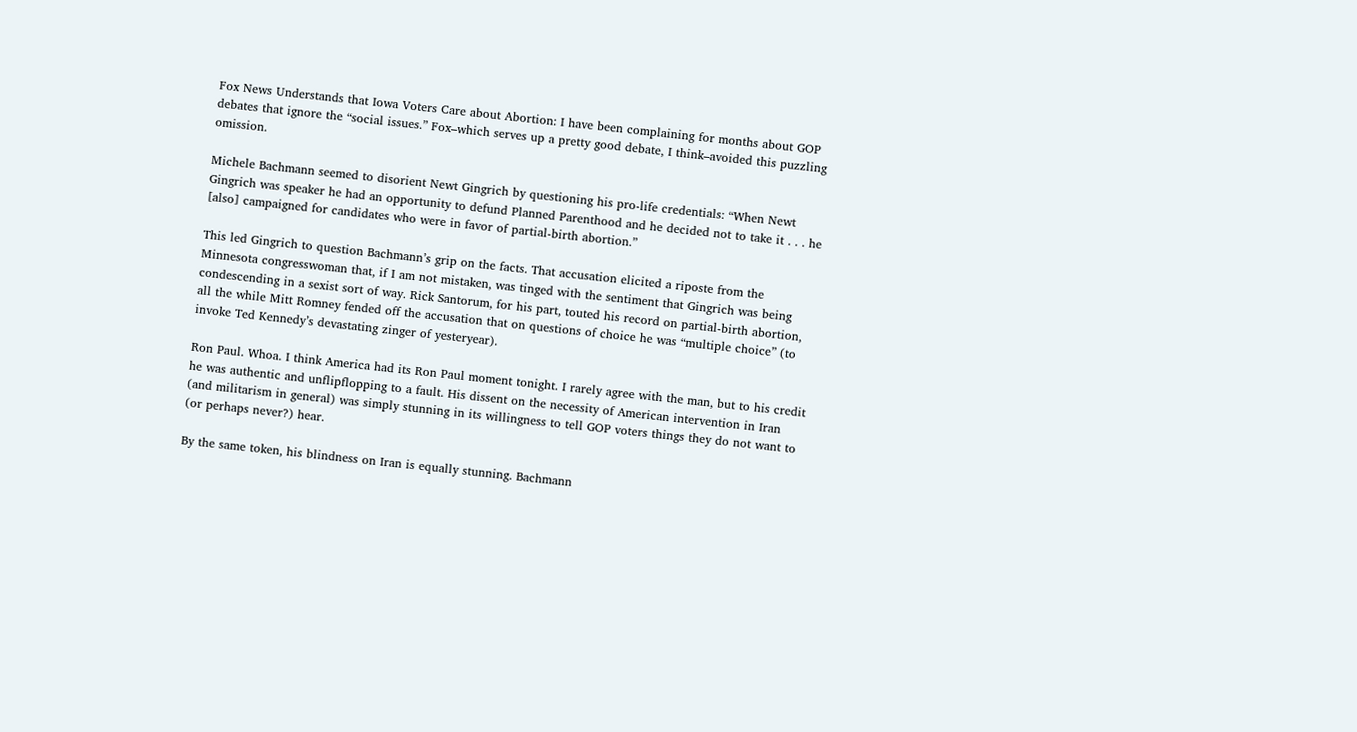Fox News Understands that Iowa Voters Care about Abortion: I have been complaining for months about GOP debates that ignore the “social issues.” Fox–which serves up a pretty good debate, I think–avoided this puzzling omission.

Michele Bachmann seemed to disorient Newt Gingrich by questioning his pro-life credentials: “When Newt Gingrich was speaker he had an opportunity to defund Planned Parenthood and he decided not to take it . . . he [also] campaigned for candidates who were in favor of partial-birth abortion.”

This led Gingrich to question Bachmann’s grip on the facts. That accusation elicited a riposte from the Minnesota congresswoman that, if I am not mistaken, was tinged with the sentiment that Gingrich was being condescending in a sexist sort of way. Rick Santorum, for his part, touted his record on partial-birth abortion, all the while Mitt Romney fended off the accusation that on questions of choice he was “multiple choice” (to invoke Ted Kennedy’s devastating zinger of yesteryear).

Ron Paul. Whoa. I think America had its Ron Paul moment tonight. I rarely agree with the man, but to his credit he was authentic and unflipflopping to a fault. His dissent on the necessity of American intervention in Iran (and militarism in general) was simply stunning in its willingness to tell GOP voters things they do not want to (or perhaps never?) hear.

By the same token, his blindness on Iran is equally stunning. Bachmann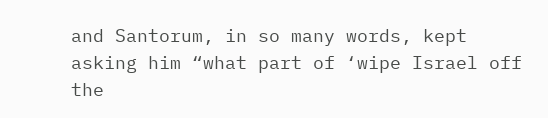and Santorum, in so many words, kept asking him “what part of ‘wipe Israel off the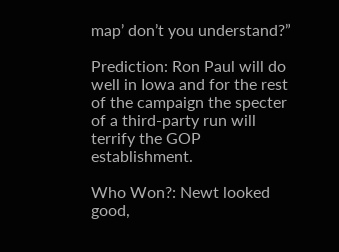map’ don’t you understand?”

Prediction: Ron Paul will do well in Iowa and for the rest of the campaign the specter of a third-party run will terrify the GOP establishment.

Who Won?: Newt looked good,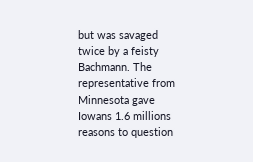but was savaged twice by a feisty Bachmann. The representative from Minnesota gave Iowans 1.6 millions reasons to question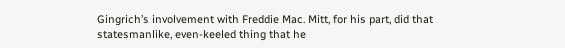Gingrich’s involvement with Freddie Mac. Mitt, for his part, did that statesmanlike, even-keeled thing that he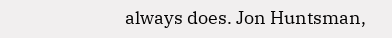always does. Jon Huntsman,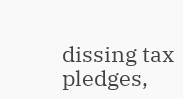dissing tax pledges,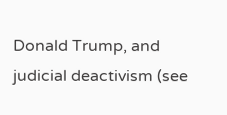Donald Trump, and judicial deactivism (see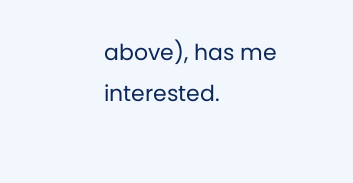above), has me interested.